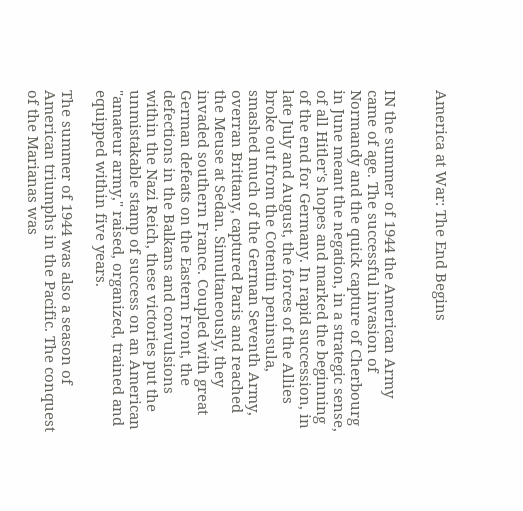America at War: The End Begins


IN the summer of 1944 the American Army came of age. The successful invasion of Normandy and the quick capture of Cherbourg in June meant the negation, in a strategic sense, of all Hitler's hopes and marked the beginning of the end for Germany. In rapid succession, in late July and August, the forces of the Allies broke out from the Cotentin peninsula, smashed much of the German Seventh Army, overran Brittany, captured Paris and reached the Meuse at Sedan. Simultaneously, they invaded southern France. Coupled with great German defeats on the Eastern Front, the defections in the Balkans and convulsions within the Nazi Reich, these victories put the unmistakable stamp of success on an American "amateur army," raised, organized, trained and equipped within five years.

The summer of 1944 was also a season of American triumphs in the Pacific. The conquest of the Marianas was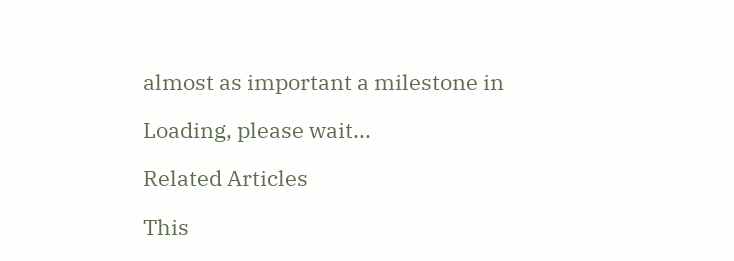almost as important a milestone in

Loading, please wait...

Related Articles

This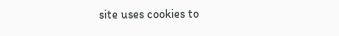site uses cookies to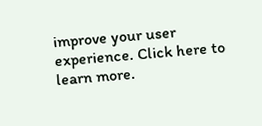improve your user experience. Click here to learn more.